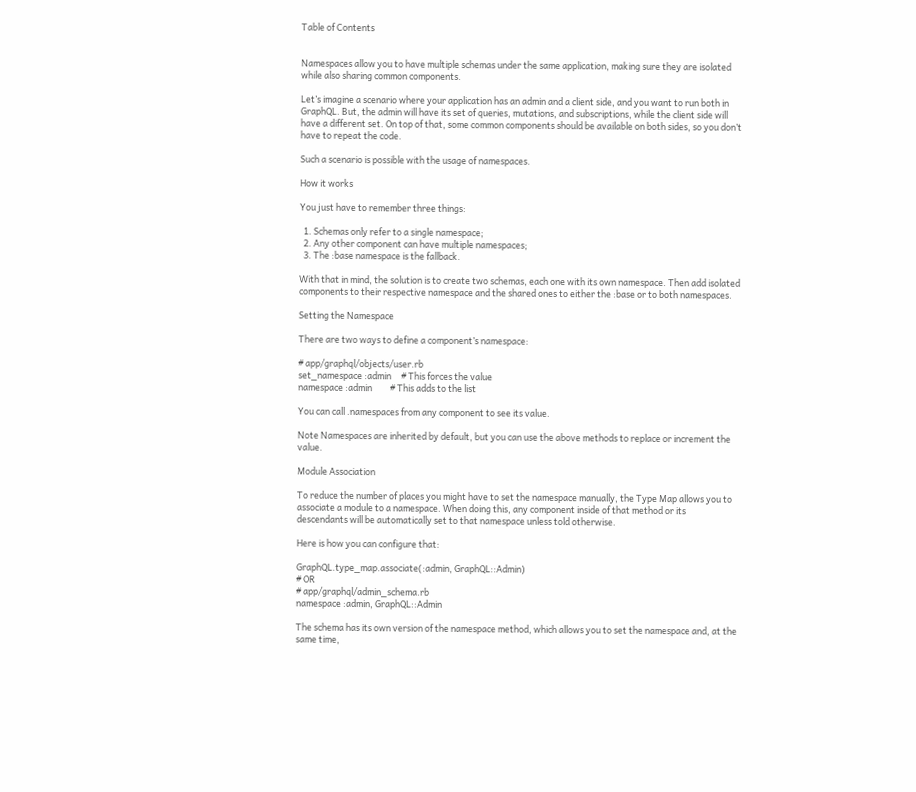Table of Contents


Namespaces allow you to have multiple schemas under the same application, making sure they are isolated while also sharing common components.

Let’s imagine a scenario where your application has an admin and a client side, and you want to run both in GraphQL. But, the admin will have its set of queries, mutations, and subscriptions, while the client side will have a different set. On top of that, some common components should be available on both sides, so you don’t have to repeat the code.

Such a scenario is possible with the usage of namespaces.

How it works

You just have to remember three things:

  1. Schemas only refer to a single namespace;
  2. Any other component can have multiple namespaces;
  3. The :base namespace is the fallback.

With that in mind, the solution is to create two schemas, each one with its own namespace. Then add isolated components to their respective namespace and the shared ones to either the :base or to both namespaces.

Setting the Namespace

There are two ways to define a component’s namespace:

# app/graphql/objects/user.rb
set_namespace :admin     # This forces the value
namespace :admin         # This adds to the list

You can call .namespaces from any component to see its value.

Note Namespaces are inherited by default, but you can use the above methods to replace or increment the value.

Module Association

To reduce the number of places you might have to set the namespace manually, the Type Map allows you to associate a module to a namespace. When doing this, any component inside of that method or its descendants will be automatically set to that namespace unless told otherwise.

Here is how you can configure that:

GraphQL.type_map.associate(:admin, GraphQL::Admin)
# OR
# app/graphql/admin_schema.rb
namespace :admin, GraphQL::Admin

The schema has its own version of the namespace method, which allows you to set the namespace and, at the same time,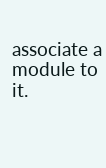associate a module to it.